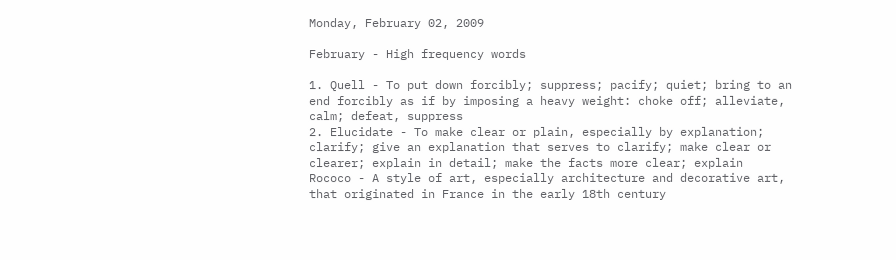Monday, February 02, 2009

February - High frequency words

1. Quell - To put down forcibly; suppress; pacify; quiet; bring to an end forcibly as if by imposing a heavy weight: choke off; alleviate, calm; defeat, suppress
2. Elucidate - To make clear or plain, especially by explanation; clarify; give an explanation that serves to clarify; make clear or clearer; explain in detail; make the facts more clear; explain
Rococo - A style of art, especially architecture and decorative art, that originated in France in the early 18th century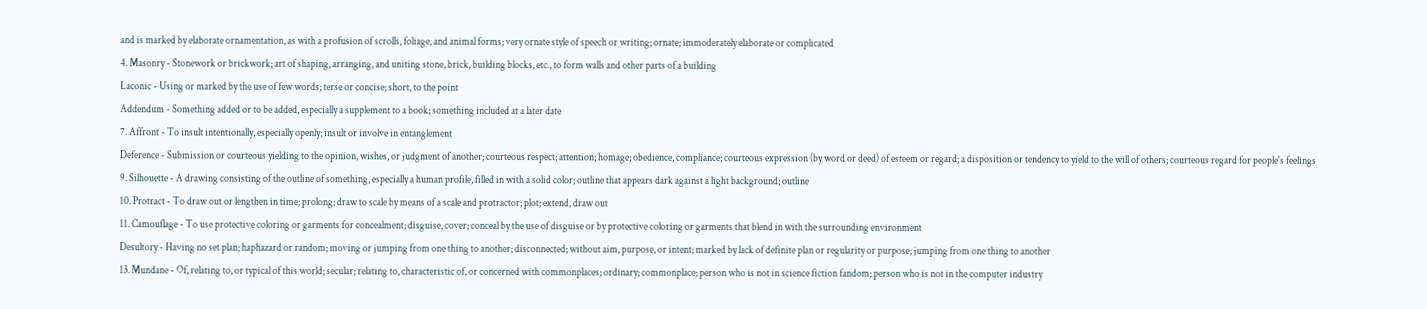and is marked by elaborate ornamentation, as with a profusion of scrolls, foliage, and animal forms; very ornate style of speech or writing; ornate; immoderately elaborate or complicated
4. Masonry - Stonework or brickwork; art of shaping, arranging, and uniting stone, brick, building blocks, etc., to form walls and other parts of a building
Laconic - Using or marked by the use of few words; terse or concise; short, to the point
Addendum - Something added or to be added, especially a supplement to a book; something included at a later date
7. Affront - To insult intentionally, especially openly; insult or involve in entanglement
Deference - Submission or courteous yielding to the opinion, wishes, or judgment of another; courteous respect; attention; homage; obedience, compliance; courteous expression (by word or deed) of esteem or regard; a disposition or tendency to yield to the will of others; courteous regard for people's feelings
9. Silhouette - A drawing consisting of the outline of something, especially a human profile, filled in with a solid color; outline that appears dark against a light background; outline
10. Protract - To draw out or lengthen in time; prolong; draw to scale by means of a scale and protractor; plot; extend, draw out
11. Camouflage - To use protective coloring or garments for concealment; disguise, cover; conceal by the use of disguise or by protective coloring or garments that blend in with the surrounding environment
Desultory - Having no set plan; haphazard or random; moving or jumping from one thing to another; disconnected; without aim, purpose, or intent; marked by lack of definite plan or regularity or purpose; jumping from one thing to another
13. Mundane - Of, relating to, or typical of this world; secular; relating to, characteristic of, or concerned with commonplaces; ordinary; commonplace; person who is not in science fiction fandom; person who is not in the computer industry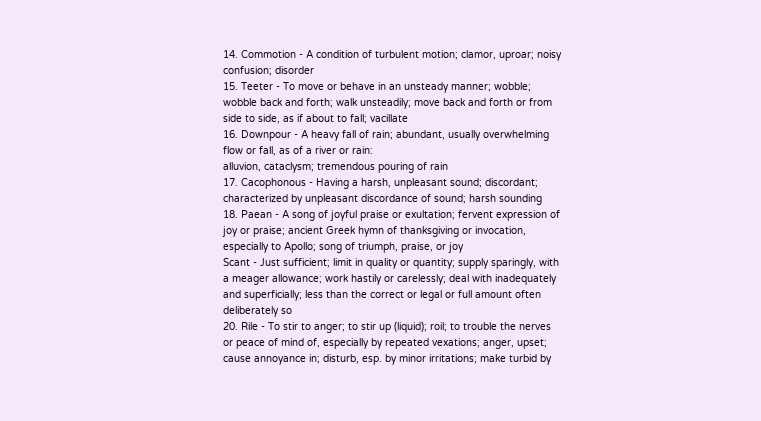14. Commotion - A condition of turbulent motion; clamor, uproar; noisy confusion; disorder
15. Teeter - To move or behave in an unsteady manner; wobble; wobble back and forth; walk unsteadily; move back and forth or from side to side, as if about to fall; vacillate
16. Downpour - A heavy fall of rain; abundant, usually overwhelming flow or fall, as of a river or rain:
alluvion, cataclysm; tremendous pouring of rain
17. Cacophonous - Having a harsh, unpleasant sound; discordant; characterized by unpleasant discordance of sound; harsh sounding
18. Paean - A song of joyful praise or exultation; fervent expression of joy or praise; ancient Greek hymn of thanksgiving or invocation, especially to Apollo; song of triumph, praise, or joy
Scant - Just sufficient; limit in quality or quantity; supply sparingly, with a meager allowance; work hastily or carelessly; deal with inadequately and superficially; less than the correct or legal or full amount often deliberately so
20. Rile - To stir to anger; to stir up (liquid); roil; to trouble the nerves or peace of mind of, especially by repeated vexations; anger, upset; cause annoyance in; disturb, esp. by minor irritations; make turbid by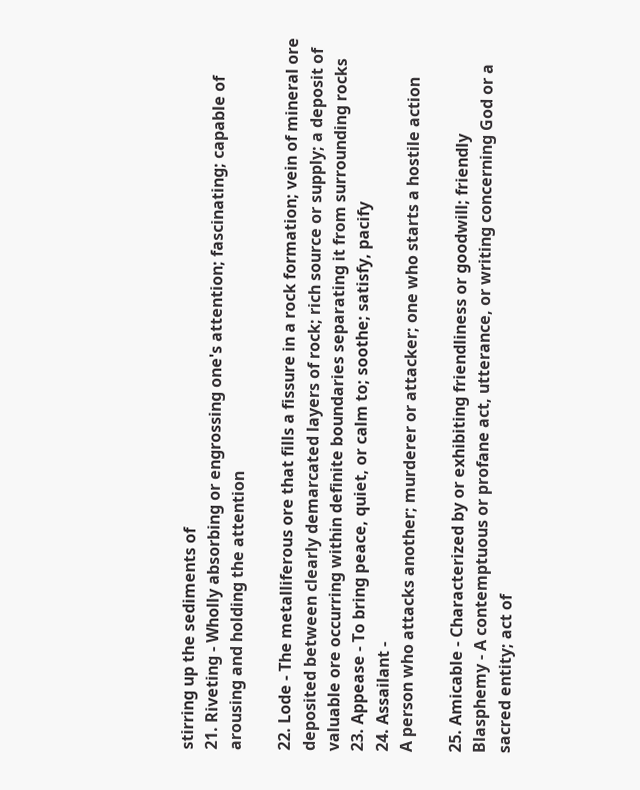stirring up the sediments of
21. Riveting - Wholly absorbing or engrossing one's attention; fascinating; capable of arousing and holding the attention

22. Lode - The metalliferous ore that fills a fissure in a rock formation; vein of mineral ore deposited between clearly demarcated layers of rock; rich source or supply; a deposit of valuable ore occurring within definite boundaries separating it from surrounding rocks
23. Appease - To bring peace, quiet, or calm to; soothe; satisfy, pacify
24. Assailant -
A person who attacks another; murderer or attacker; one who starts a hostile action

25. Amicable - Characterized by or exhibiting friendliness or goodwill; friendly
Blasphemy - A contemptuous or profane act, utterance, or writing concerning God or a sacred entity; act of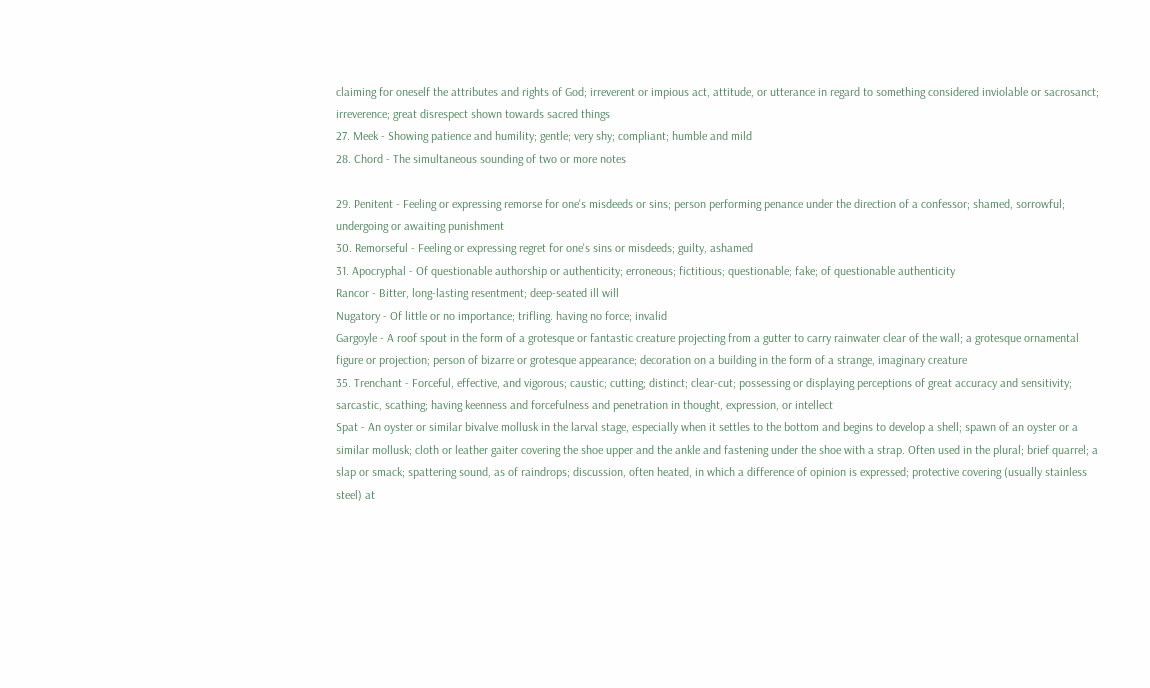claiming for oneself the attributes and rights of God; irreverent or impious act, attitude, or utterance in regard to something considered inviolable or sacrosanct; irreverence; great disrespect shown towards sacred things
27. Meek - Showing patience and humility; gentle; very shy; compliant; humble and mild
28. Chord - The simultaneous sounding of two or more notes

29. Penitent - Feeling or expressing remorse for one's misdeeds or sins; person performing penance under the direction of a confessor; shamed, sorrowful; undergoing or awaiting punishment
30. Remorseful - Feeling or expressing regret for one's sins or misdeeds; guilty, ashamed
31. Apocryphal - Of questionable authorship or authenticity; erroneous; fictitious; questionable; fake; of questionable authenticity
Rancor - Bitter, long-lasting resentment; deep-seated ill will
Nugatory - Of little or no importance; trifling. having no force; invalid
Gargoyle - A roof spout in the form of a grotesque or fantastic creature projecting from a gutter to carry rainwater clear of the wall; a grotesque ornamental figure or projection; person of bizarre or grotesque appearance; decoration on a building in the form of a strange, imaginary creature
35. Trenchant - Forceful, effective, and vigorous; caustic; cutting; distinct; clear-cut; possessing or displaying perceptions of great accuracy and sensitivity; sarcastic, scathing; having keenness and forcefulness and penetration in thought, expression, or intellect
Spat - An oyster or similar bivalve mollusk in the larval stage, especially when it settles to the bottom and begins to develop a shell; spawn of an oyster or a similar mollusk; cloth or leather gaiter covering the shoe upper and the ankle and fastening under the shoe with a strap. Often used in the plural; brief quarrel; a slap or smack; spattering sound, as of raindrops; discussion, often heated, in which a difference of opinion is expressed; protective covering (usually stainless steel) at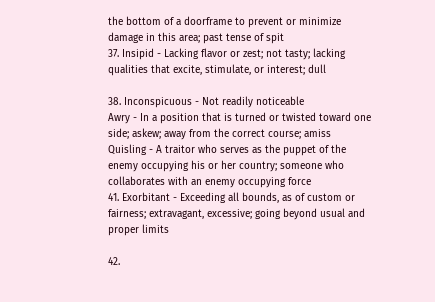the bottom of a doorframe to prevent or minimize damage in this area; past tense of spit
37. Insipid - Lacking flavor or zest; not tasty; lacking qualities that excite, stimulate, or interest; dull

38. Inconspicuous - Not readily noticeable
Awry - In a position that is turned or twisted toward one side; askew; away from the correct course; amiss
Quisling - A traitor who serves as the puppet of the enemy occupying his or her country; someone who collaborates with an enemy occupying force
41. Exorbitant - Exceeding all bounds, as of custom or fairness; extravagant, excessive; going beyond usual and proper limits

42.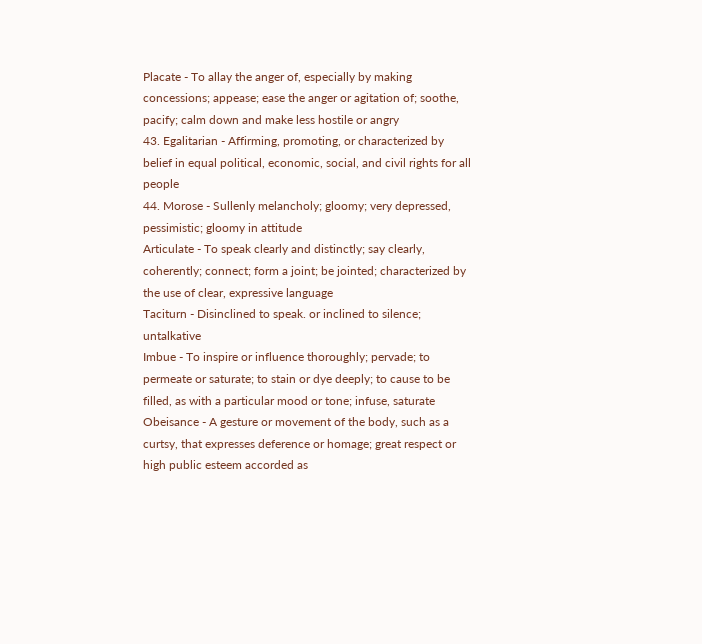Placate - To allay the anger of, especially by making concessions; appease; ease the anger or agitation of; soothe, pacify; calm down and make less hostile or angry
43. Egalitarian - Affirming, promoting, or characterized by belief in equal political, economic, social, and civil rights for all people
44. Morose - Sullenly melancholy; gloomy; very depressed, pessimistic; gloomy in attitude
Articulate - To speak clearly and distinctly; say clearly, coherently; connect; form a joint; be jointed; characterized by the use of clear, expressive language
Taciturn - Disinclined to speak. or inclined to silence; untalkative
Imbue - To inspire or influence thoroughly; pervade; to permeate or saturate; to stain or dye deeply; to cause to be filled, as with a particular mood or tone; infuse, saturate
Obeisance - A gesture or movement of the body, such as a curtsy, that expresses deference or homage; great respect or high public esteem accorded as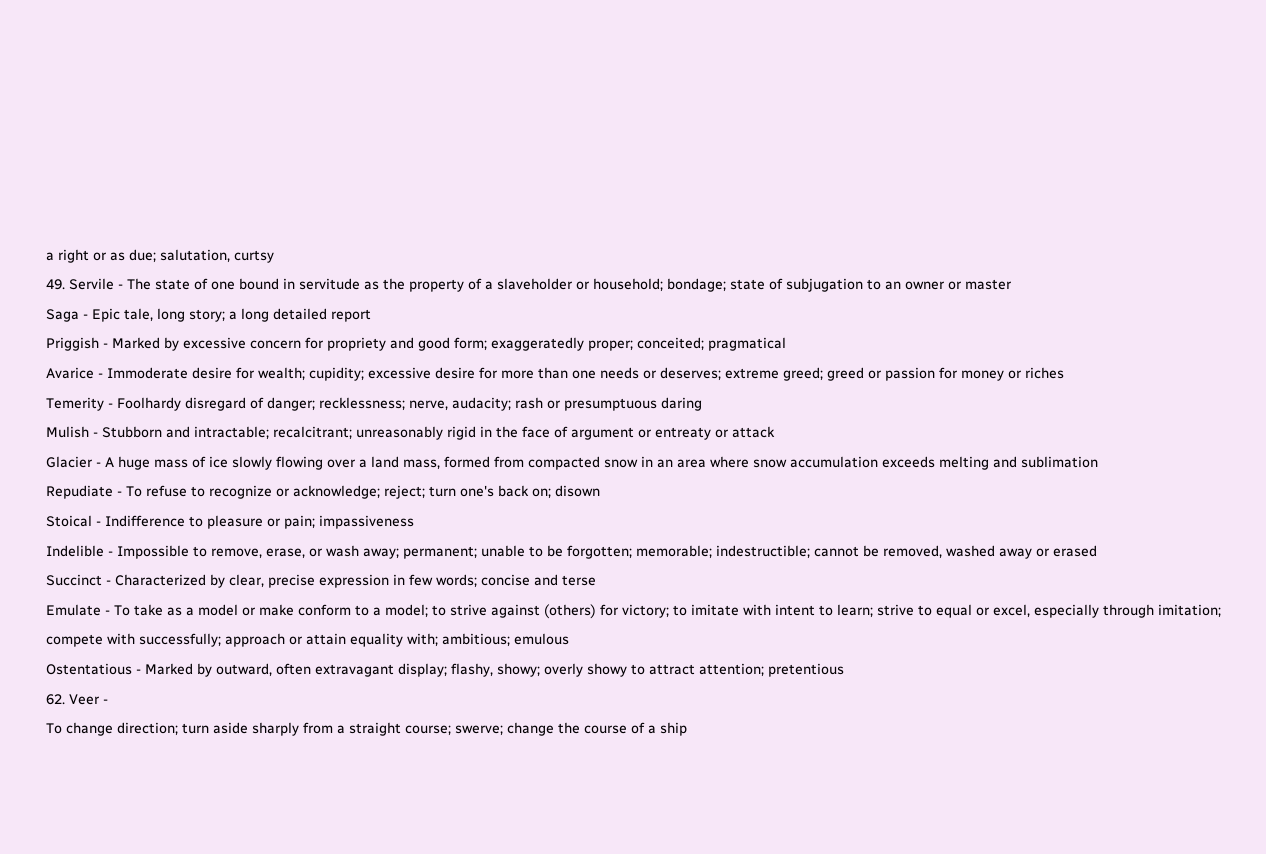a right or as due; salutation, curtsy
49. Servile - The state of one bound in servitude as the property of a slaveholder or household; bondage; state of subjugation to an owner or master
Saga - Epic tale, long story; a long detailed report
Priggish - Marked by excessive concern for propriety and good form; exaggeratedly proper; conceited; pragmatical
Avarice - Immoderate desire for wealth; cupidity; excessive desire for more than one needs or deserves; extreme greed; greed or passion for money or riches
Temerity - Foolhardy disregard of danger; recklessness; nerve, audacity; rash or presumptuous daring
Mulish - Stubborn and intractable; recalcitrant; unreasonably rigid in the face of argument or entreaty or attack
Glacier - A huge mass of ice slowly flowing over a land mass, formed from compacted snow in an area where snow accumulation exceeds melting and sublimation
Repudiate - To refuse to recognize or acknowledge; reject; turn one's back on; disown
Stoical - Indifference to pleasure or pain; impassiveness
Indelible - Impossible to remove, erase, or wash away; permanent; unable to be forgotten; memorable; indestructible; cannot be removed, washed away or erased
Succinct - Characterized by clear, precise expression in few words; concise and terse
Emulate - To take as a model or make conform to a model; to strive against (others) for victory; to imitate with intent to learn; strive to equal or excel, especially through imitation; compete with successfully; approach or attain equality with; ambitious; emulous
Ostentatious - Marked by outward, often extravagant display; flashy, showy; overly showy to attract attention; pretentious
62. Veer -
To change direction; turn aside sharply from a straight course; swerve; change the course of a ship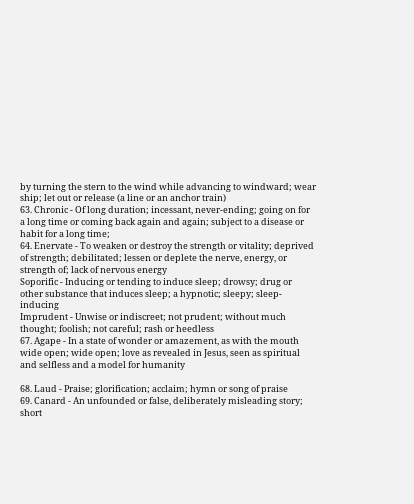by turning the stern to the wind while advancing to windward; wear ship; let out or release (a line or an anchor train)
63. Chronic - Of long duration; incessant, never-ending; going on for a long time or coming back again and again; subject to a disease or habit for a long time;
64. Enervate - To weaken or destroy the strength or vitality; deprived of strength; debilitated; lessen or deplete the nerve, energy, or strength of; lack of nervous energy
Soporific - Inducing or tending to induce sleep; drowsy; drug or other substance that induces sleep; a hypnotic; sleepy; sleep-inducing
Imprudent - Unwise or indiscreet; not prudent; without much thought; foolish; not careful; rash or heedless
67. Agape - In a state of wonder or amazement, as with the mouth wide open; wide open; love as revealed in Jesus, seen as spiritual and selfless and a model for humanity

68. Laud - Praise; glorification; acclaim; hymn or song of praise
69. Canard - An unfounded or false, deliberately misleading story; short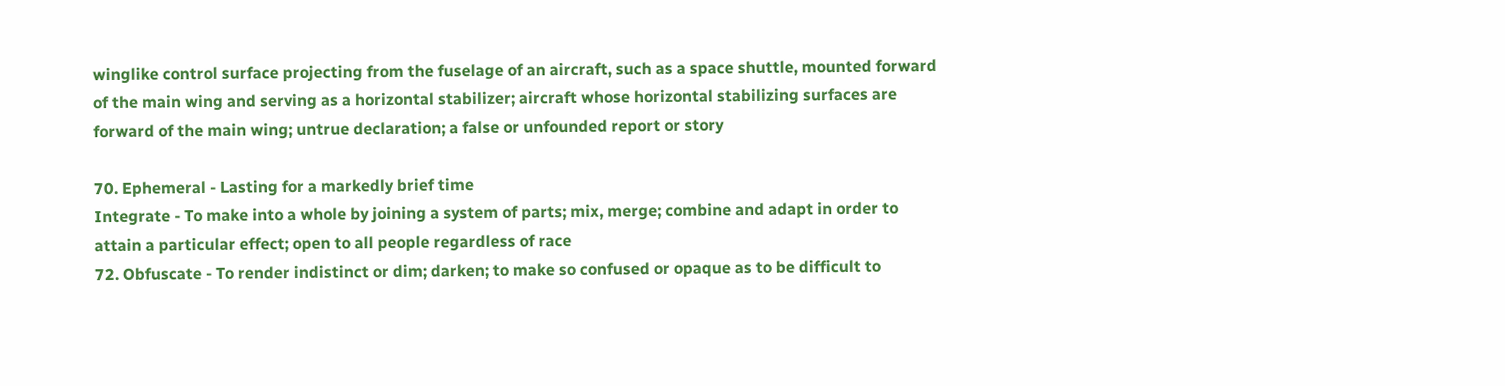winglike control surface projecting from the fuselage of an aircraft, such as a space shuttle, mounted forward of the main wing and serving as a horizontal stabilizer; aircraft whose horizontal stabilizing surfaces are forward of the main wing; untrue declaration; a false or unfounded report or story

70. Ephemeral - Lasting for a markedly brief time
Integrate - To make into a whole by joining a system of parts; mix, merge; combine and adapt in order to attain a particular effect; open to all people regardless of race
72. Obfuscate - To render indistinct or dim; darken; to make so confused or opaque as to be difficult to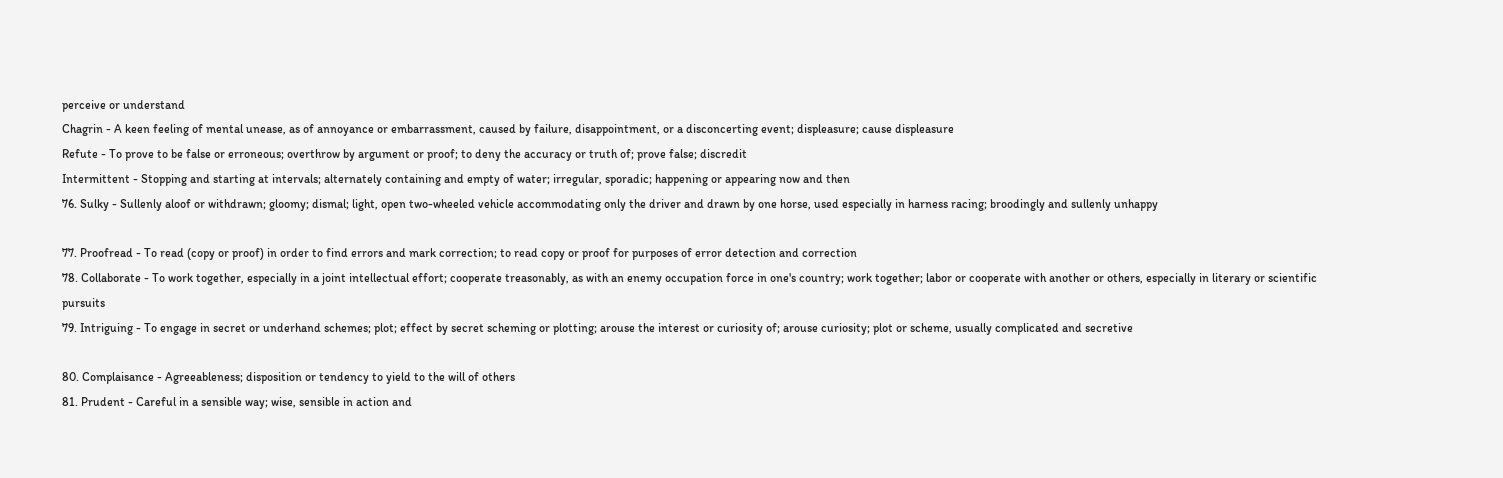perceive or understand
Chagrin - A keen feeling of mental unease, as of annoyance or embarrassment, caused by failure, disappointment, or a disconcerting event; displeasure; cause displeasure
Refute - To prove to be false or erroneous; overthrow by argument or proof; to deny the accuracy or truth of; prove false; discredit
Intermittent - Stopping and starting at intervals; alternately containing and empty of water; irregular, sporadic; happening or appearing now and then
76. Sulky - Sullenly aloof or withdrawn; gloomy; dismal; light, open two-wheeled vehicle accommodating only the driver and drawn by one horse, used especially in harness racing; broodingly and sullenly unhappy

77. Proofread - To read (copy or proof) in order to find errors and mark correction; to read copy or proof for purposes of error detection and correction
78. Collaborate - To work together, especially in a joint intellectual effort; cooperate treasonably, as with an enemy occupation force in one's country; work together; labor or cooperate with another or others, especially in literary or scientific pursuits
79. Intriguing - To engage in secret or underhand schemes; plot; effect by secret scheming or plotting; arouse the interest or curiosity of; arouse curiosity; plot or scheme, usually complicated and secretive

80. Complaisance - Agreeableness; disposition or tendency to yield to the will of others
81. Prudent - Careful in a sensible way; wise, sensible in action and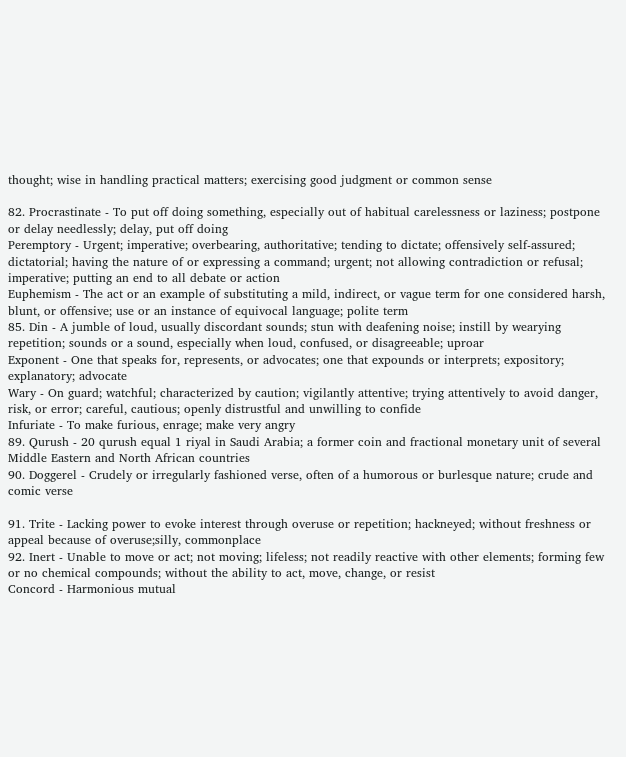thought; wise in handling practical matters; exercising good judgment or common sense

82. Procrastinate - To put off doing something, especially out of habitual carelessness or laziness; postpone or delay needlessly; delay, put off doing
Peremptory - Urgent; imperative; overbearing, authoritative; tending to dictate; offensively self-assured; dictatorial; having the nature of or expressing a command; urgent; not allowing contradiction or refusal; imperative; putting an end to all debate or action
Euphemism - The act or an example of substituting a mild, indirect, or vague term for one considered harsh, blunt, or offensive; use or an instance of equivocal language; polite term
85. Din - A jumble of loud, usually discordant sounds; stun with deafening noise; instill by wearying repetition; sounds or a sound, especially when loud, confused, or disagreeable; uproar
Exponent - One that speaks for, represents, or advocates; one that expounds or interprets; expository; explanatory; advocate
Wary - On guard; watchful; characterized by caution; vigilantly attentive; trying attentively to avoid danger, risk, or error; careful, cautious; openly distrustful and unwilling to confide
Infuriate - To make furious, enrage; make very angry
89. Qurush - 20 qurush equal 1 riyal in Saudi Arabia; a former coin and fractional monetary unit of several Middle Eastern and North African countries
90. Doggerel - Crudely or irregularly fashioned verse, often of a humorous or burlesque nature; crude and comic verse

91. Trite - Lacking power to evoke interest through overuse or repetition; hackneyed; without freshness or appeal because of overuse;silly, commonplace
92. Inert - Unable to move or act; not moving; lifeless; not readily reactive with other elements; forming few or no chemical compounds; without the ability to act, move, change, or resist
Concord - Harmonious mutual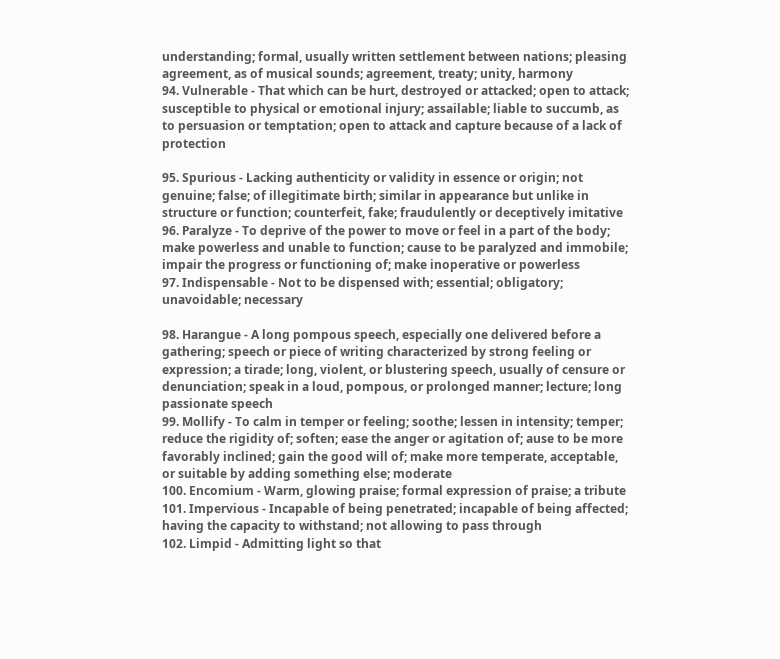understanding; formal, usually written settlement between nations; pleasing agreement, as of musical sounds; agreement, treaty; unity, harmony
94. Vulnerable - That which can be hurt, destroyed or attacked; open to attack; susceptible to physical or emotional injury; assailable; liable to succumb, as to persuasion or temptation; open to attack and capture because of a lack of protection

95. Spurious - Lacking authenticity or validity in essence or origin; not genuine; false; of illegitimate birth; similar in appearance but unlike in structure or function; counterfeit, fake; fraudulently or deceptively imitative
96. Paralyze - To deprive of the power to move or feel in a part of the body; make powerless and unable to function; cause to be paralyzed and immobile; impair the progress or functioning of; make inoperative or powerless
97. Indispensable - Not to be dispensed with; essential; obligatory; unavoidable; necessary

98. Harangue - A long pompous speech, especially one delivered before a gathering; speech or piece of writing characterized by strong feeling or expression; a tirade; long, violent, or blustering speech, usually of censure or denunciation; speak in a loud, pompous, or prolonged manner; lecture; long passionate speech
99. Mollify - To calm in temper or feeling; soothe; lessen in intensity; temper; reduce the rigidity of; soften; ease the anger or agitation of; ause to be more favorably inclined; gain the good will of; make more temperate, acceptable, or suitable by adding something else; moderate
100. Encomium - Warm, glowing praise; formal expression of praise; a tribute
101. Impervious - Incapable of being penetrated; incapable of being affected; having the capacity to withstand; not allowing to pass through
102. Limpid - Admitting light so that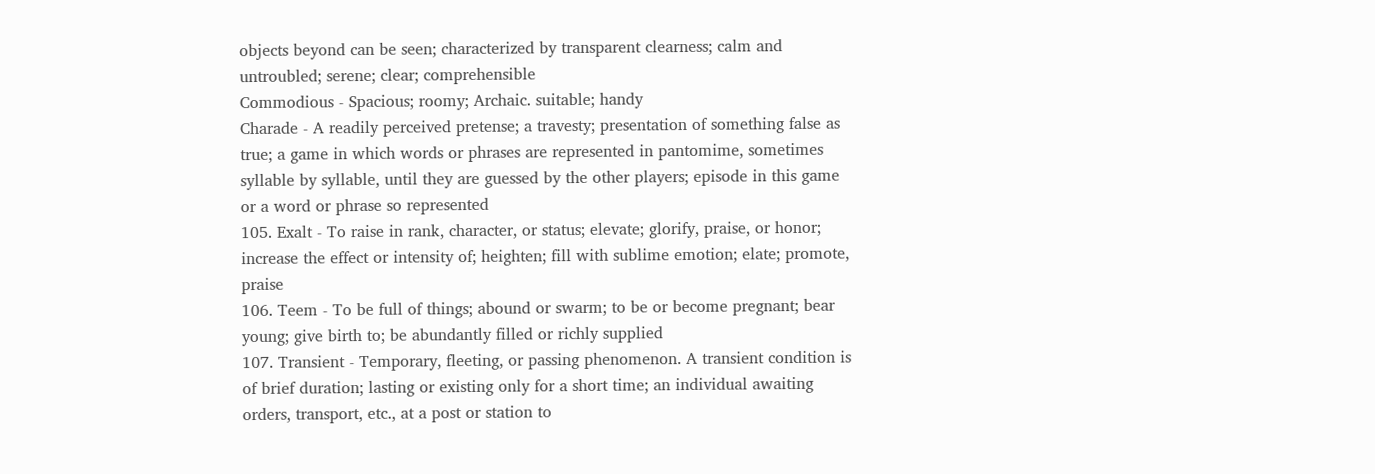objects beyond can be seen; characterized by transparent clearness; calm and untroubled; serene; clear; comprehensible
Commodious - Spacious; roomy; Archaic. suitable; handy
Charade - A readily perceived pretense; a travesty; presentation of something false as true; a game in which words or phrases are represented in pantomime, sometimes syllable by syllable, until they are guessed by the other players; episode in this game or a word or phrase so represented
105. Exalt - To raise in rank, character, or status; elevate; glorify, praise, or honor; increase the effect or intensity of; heighten; fill with sublime emotion; elate; promote, praise
106. Teem - To be full of things; abound or swarm; to be or become pregnant; bear young; give birth to; be abundantly filled or richly supplied
107. Transient - Temporary, fleeting, or passing phenomenon. A transient condition is of brief duration; lasting or existing only for a short time; an individual awaiting orders, transport, etc., at a post or station to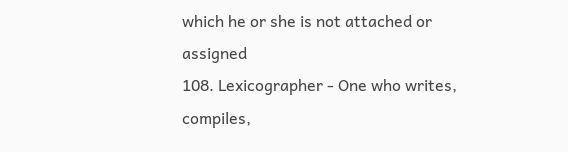which he or she is not attached or assigned
108. Lexicographer - One who writes, compiles,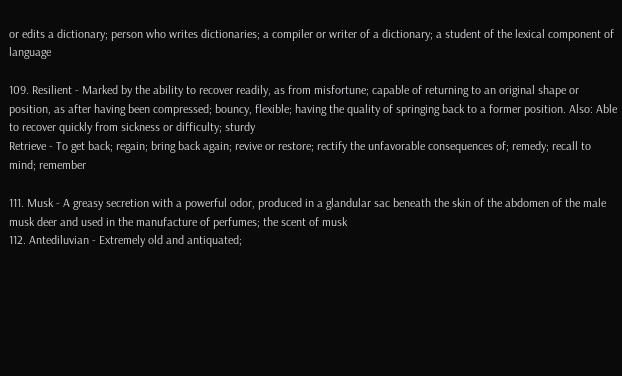or edits a dictionary; person who writes dictionaries; a compiler or writer of a dictionary; a student of the lexical component of language

109. Resilient - Marked by the ability to recover readily, as from misfortune; capable of returning to an original shape or position, as after having been compressed; bouncy, flexible; having the quality of springing back to a former position. Also: Able to recover quickly from sickness or difficulty; sturdy
Retrieve - To get back; regain; bring back again; revive or restore; rectify the unfavorable consequences of; remedy; recall to mind; remember

111. Musk - A greasy secretion with a powerful odor, produced in a glandular sac beneath the skin of the abdomen of the male musk deer and used in the manufacture of perfumes; the scent of musk
112. Antediluvian - Extremely old and antiquated;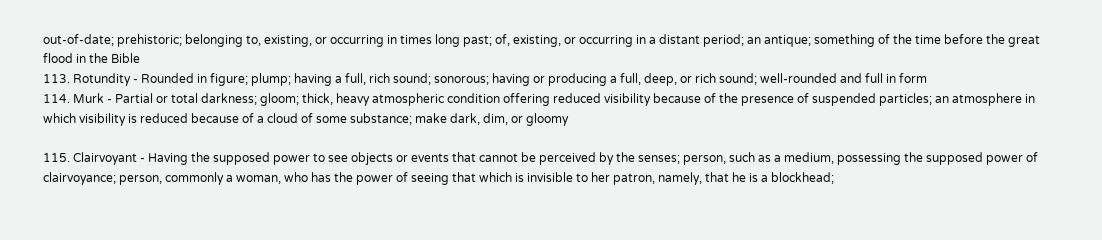out-of-date; prehistoric; belonging to, existing, or occurring in times long past; of, existing, or occurring in a distant period; an antique; something of the time before the great flood in the Bible
113. Rotundity - Rounded in figure; plump; having a full, rich sound; sonorous; having or producing a full, deep, or rich sound; well-rounded and full in form
114. Murk - Partial or total darkness; gloom; thick, heavy atmospheric condition offering reduced visibility because of the presence of suspended particles; an atmosphere in which visibility is reduced because of a cloud of some substance; make dark, dim, or gloomy

115. Clairvoyant - Having the supposed power to see objects or events that cannot be perceived by the senses; person, such as a medium, possessing the supposed power of clairvoyance; person, commonly a woman, who has the power of seeing that which is invisible to her patron, namely, that he is a blockhead;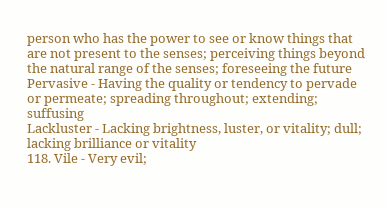person who has the power to see or know things that are not present to the senses; perceiving things beyond the natural range of the senses; foreseeing the future
Pervasive - Having the quality or tendency to pervade or permeate; spreading throughout; extending; suffusing
Lackluster - Lacking brightness, luster, or vitality; dull; lacking brilliance or vitality
118. Vile - Very evil;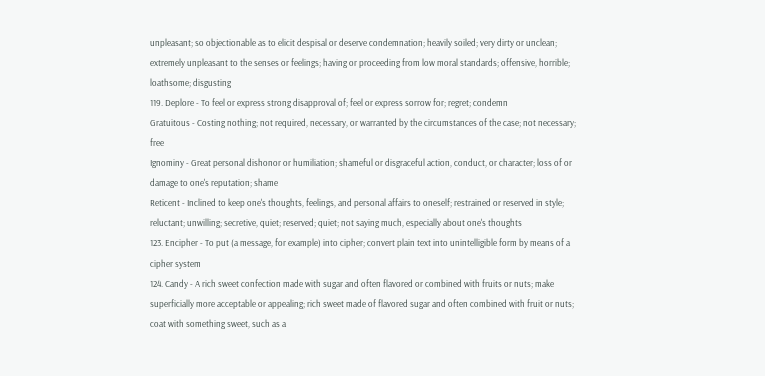unpleasant; so objectionable as to elicit despisal or deserve condemnation; heavily soiled; very dirty or unclean; extremely unpleasant to the senses or feelings; having or proceeding from low moral standards; offensive, horrible; loathsome; disgusting
119. Deplore - To feel or express strong disapproval of; feel or express sorrow for; regret; condemn
Gratuitous - Costing nothing; not required, necessary, or warranted by the circumstances of the case; not necessary; free
Ignominy - Great personal dishonor or humiliation; shameful or disgraceful action, conduct, or character; loss of or damage to one's reputation; shame
Reticent - Inclined to keep one's thoughts, feelings, and personal affairs to oneself; restrained or reserved in style; reluctant; unwilling; secretive, quiet; reserved; quiet; not saying much, especially about one's thoughts
123. Encipher - To put (a message, for example) into cipher; convert plain text into unintelligible form by means of a cipher system
124. Candy - A rich sweet confection made with sugar and often flavored or combined with fruits or nuts; make superficially more acceptable or appealing; rich sweet made of flavored sugar and often combined with fruit or nuts; coat with something sweet, such as a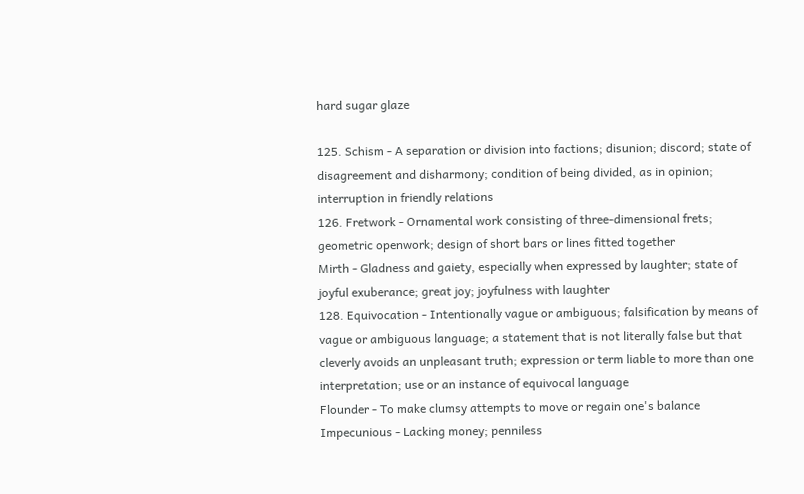hard sugar glaze

125. Schism - A separation or division into factions; disunion; discord; state of disagreement and disharmony; condition of being divided, as in opinion; interruption in friendly relations
126. Fretwork - Ornamental work consisting of three-dimensional frets; geometric openwork; design of short bars or lines fitted together
Mirth - Gladness and gaiety, especially when expressed by laughter; state of joyful exuberance; great joy; joyfulness with laughter
128. Equivocation - Intentionally vague or ambiguous; falsification by means of vague or ambiguous language; a statement that is not literally false but that cleverly avoids an unpleasant truth; expression or term liable to more than one interpretation; use or an instance of equivocal language
Flounder - To make clumsy attempts to move or regain one's balance
Impecunious - Lacking money; penniless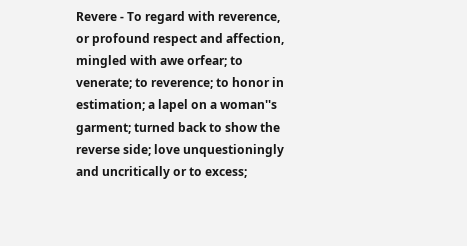Revere - To regard with reverence, or profound respect and affection, mingled with awe orfear; to venerate; to reverence; to honor in estimation; a lapel on a woman''s garment; turned back to show the reverse side; love unquestioningly and uncritically or to excess;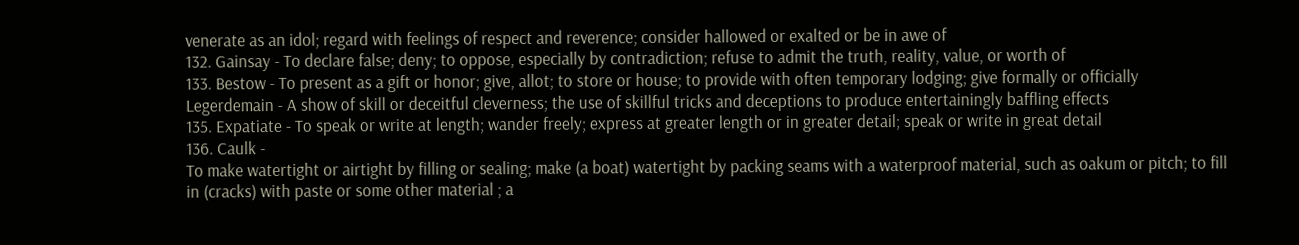venerate as an idol; regard with feelings of respect and reverence; consider hallowed or exalted or be in awe of
132. Gainsay - To declare false; deny; to oppose, especially by contradiction; refuse to admit the truth, reality, value, or worth of
133. Bestow - To present as a gift or honor; give, allot; to store or house; to provide with often temporary lodging; give formally or officially
Legerdemain - A show of skill or deceitful cleverness; the use of skillful tricks and deceptions to produce entertainingly baffling effects
135. Expatiate - To speak or write at length; wander freely; express at greater length or in greater detail; speak or write in great detail
136. Caulk -
To make watertight or airtight by filling or sealing; make (a boat) watertight by packing seams with a waterproof material, such as oakum or pitch; to fill in (cracks) with paste or some other material ; a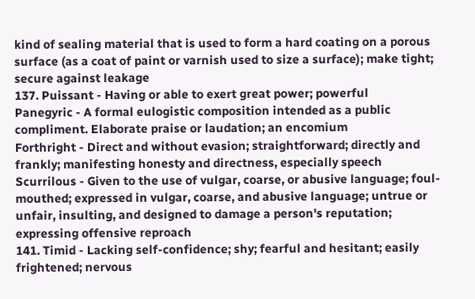kind of sealing material that is used to form a hard coating on a porous surface (as a coat of paint or varnish used to size a surface); make tight; secure against leakage
137. Puissant - Having or able to exert great power; powerful
Panegyric - A formal eulogistic composition intended as a public compliment. Elaborate praise or laudation; an encomium
Forthright - Direct and without evasion; straightforward; directly and frankly; manifesting honesty and directness, especially speech
Scurrilous - Given to the use of vulgar, coarse, or abusive language; foul-mouthed; expressed in vulgar, coarse, and abusive language; untrue or unfair, insulting, and designed to damage a person's reputation; expressing offensive reproach
141. Timid - Lacking self-confidence; shy; fearful and hesitant; easily frightened; nervous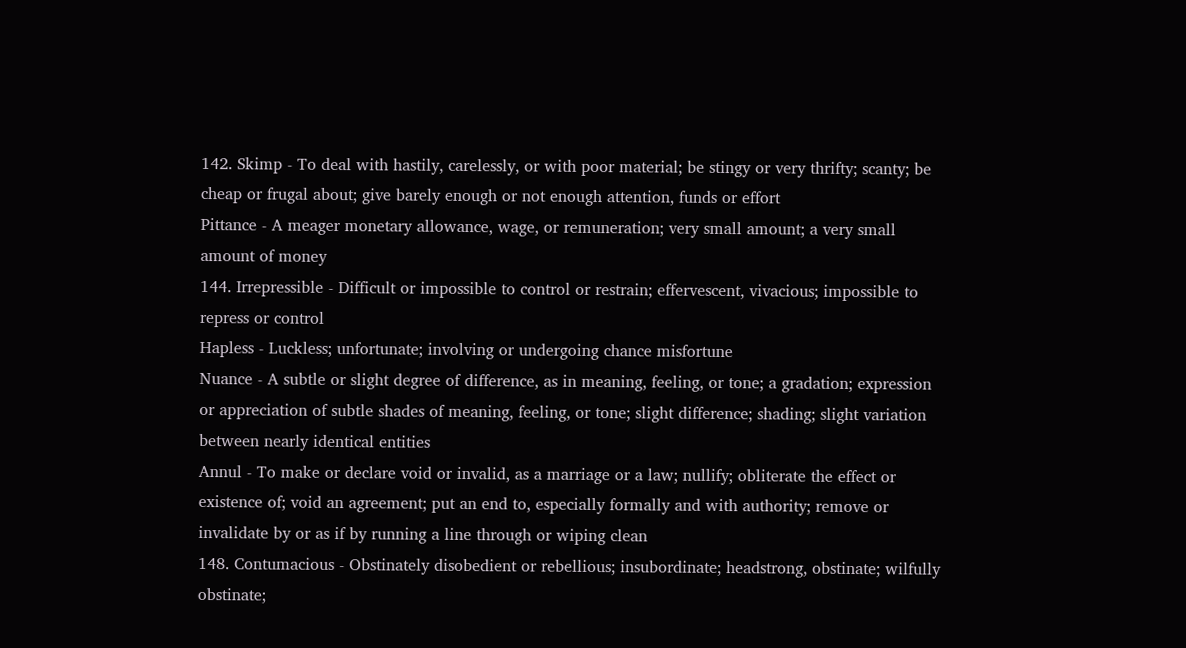142. Skimp - To deal with hastily, carelessly, or with poor material; be stingy or very thrifty; scanty; be cheap or frugal about; give barely enough or not enough attention, funds or effort
Pittance - A meager monetary allowance, wage, or remuneration; very small amount; a very small amount of money
144. Irrepressible - Difficult or impossible to control or restrain; effervescent, vivacious; impossible to repress or control
Hapless - Luckless; unfortunate; involving or undergoing chance misfortune
Nuance - A subtle or slight degree of difference, as in meaning, feeling, or tone; a gradation; expression or appreciation of subtle shades of meaning, feeling, or tone; slight difference; shading; slight variation between nearly identical entities
Annul - To make or declare void or invalid, as a marriage or a law; nullify; obliterate the effect or existence of; void an agreement; put an end to, especially formally and with authority; remove or invalidate by or as if by running a line through or wiping clean
148. Contumacious - Obstinately disobedient or rebellious; insubordinate; headstrong, obstinate; wilfully obstinate;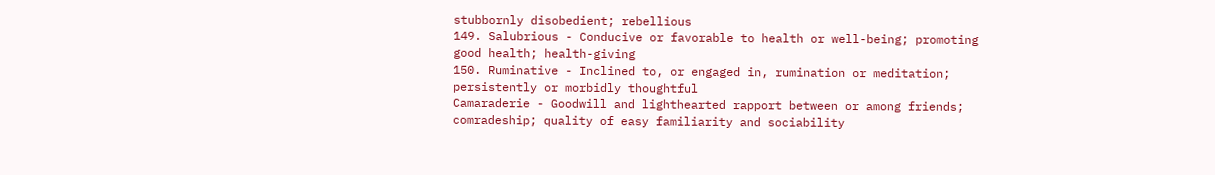stubbornly disobedient; rebellious
149. Salubrious - Conducive or favorable to health or well-being; promoting good health; health-giving
150. Ruminative - Inclined to, or engaged in, rumination or meditation; persistently or morbidly thoughtful
Camaraderie - Goodwill and lighthearted rapport between or among friends; comradeship; quality of easy familiarity and sociability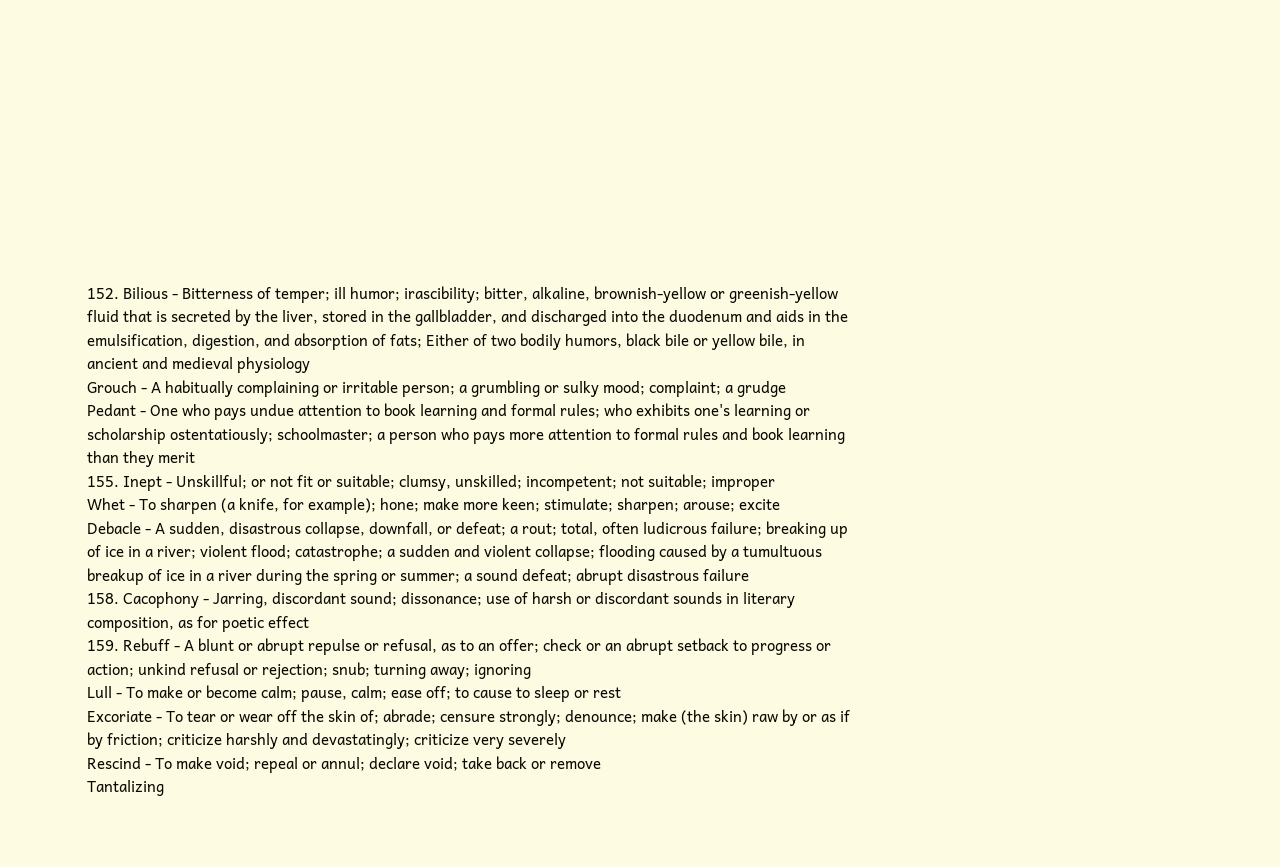152. Bilious - Bitterness of temper; ill humor; irascibility; bitter, alkaline, brownish-yellow or greenish-yellow fluid that is secreted by the liver, stored in the gallbladder, and discharged into the duodenum and aids in the emulsification, digestion, and absorption of fats; Either of two bodily humors, black bile or yellow bile, in ancient and medieval physiology
Grouch - A habitually complaining or irritable person; a grumbling or sulky mood; complaint; a grudge
Pedant - One who pays undue attention to book learning and formal rules; who exhibits one's learning or scholarship ostentatiously; schoolmaster; a person who pays more attention to formal rules and book learning than they merit
155. Inept - Unskillful; or not fit or suitable; clumsy, unskilled; incompetent; not suitable; improper
Whet - To sharpen (a knife, for example); hone; make more keen; stimulate; sharpen; arouse; excite
Debacle - A sudden, disastrous collapse, downfall, or defeat; a rout; total, often ludicrous failure; breaking up of ice in a river; violent flood; catastrophe; a sudden and violent collapse; flooding caused by a tumultuous breakup of ice in a river during the spring or summer; a sound defeat; abrupt disastrous failure
158. Cacophony - Jarring, discordant sound; dissonance; use of harsh or discordant sounds in literary composition, as for poetic effect
159. Rebuff - A blunt or abrupt repulse or refusal, as to an offer; check or an abrupt setback to progress or action; unkind refusal or rejection; snub; turning away; ignoring
Lull - To make or become calm; pause, calm; ease off; to cause to sleep or rest
Excoriate - To tear or wear off the skin of; abrade; censure strongly; denounce; make (the skin) raw by or as if by friction; criticize harshly and devastatingly; criticize very severely
Rescind - To make void; repeal or annul; declare void; take back or remove
Tantalizing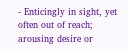- Enticingly in sight, yet often out of reach; arousing desire or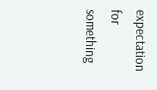expectation for something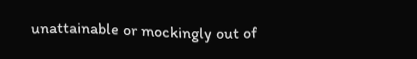unattainable or mockingly out of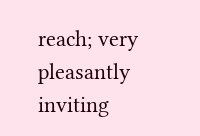reach; very pleasantly inviting